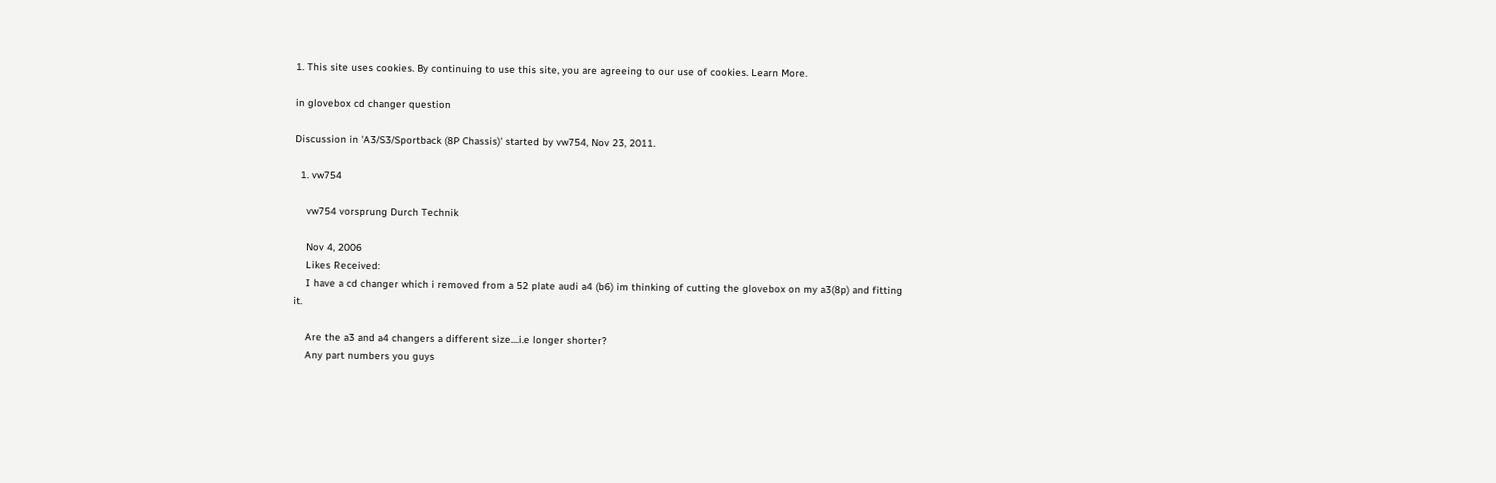1. This site uses cookies. By continuing to use this site, you are agreeing to our use of cookies. Learn More.

in glovebox cd changer question

Discussion in 'A3/S3/Sportback (8P Chassis)' started by vw754, Nov 23, 2011.

  1. vw754

    vw754 vorsprung Durch Technik

    Nov 4, 2006
    Likes Received:
    I have a cd changer which i removed from a 52 plate audi a4 (b6) im thinking of cutting the glovebox on my a3(8p) and fitting it.

    Are the a3 and a4 changers a different size....i.e longer shorter?
    Any part numbers you guys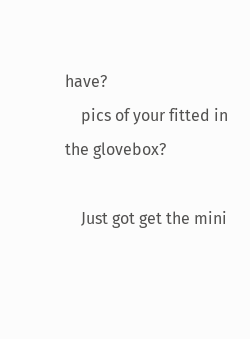have?
    pics of your fitted in the glovebox?

    Just got get the mini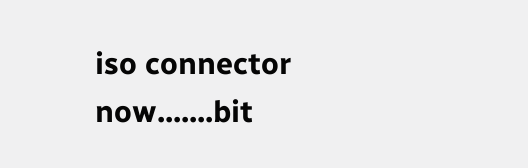iso connector now.......bit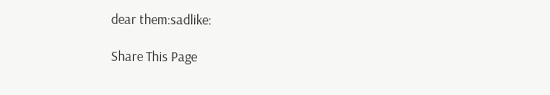dear them:sadlike:

Share This Page